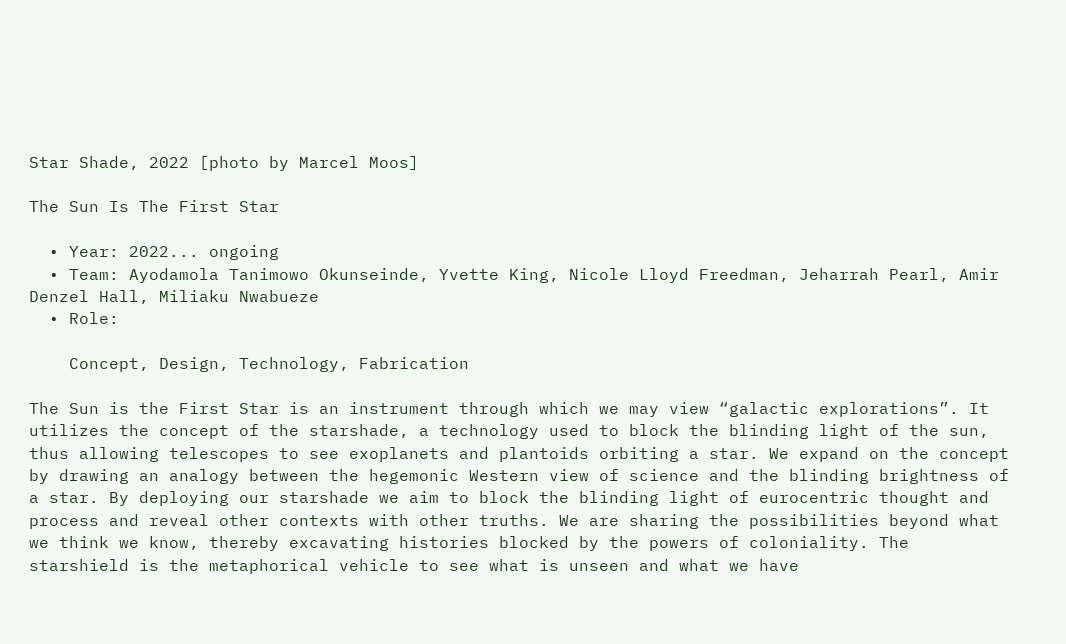Star Shade, 2022 [photo by Marcel Moos]

The Sun Is The First Star

  • Year: 2022... ongoing
  • Team: Ayodamola Tanimowo Okunseinde, Yvette King, Nicole Lloyd Freedman, Jeharrah Pearl, Amir Denzel Hall, Miliaku Nwabueze
  • Role:

    Concept, Design, Technology, Fabrication

The Sun is the First Star is an instrument through which we may view “galactic explorations”. It utilizes the concept of the starshade, a technology used to block the blinding light of the sun, thus allowing telescopes to see exoplanets and plantoids orbiting a star. We expand on the concept by drawing an analogy between the hegemonic Western view of science and the blinding brightness of a star. By deploying our starshade we aim to block the blinding light of eurocentric thought and process and reveal other contexts with other truths. We are sharing the possibilities beyond what we think we know, thereby excavating histories blocked by the powers of coloniality. The starshield is the metaphorical vehicle to see what is unseen and what we have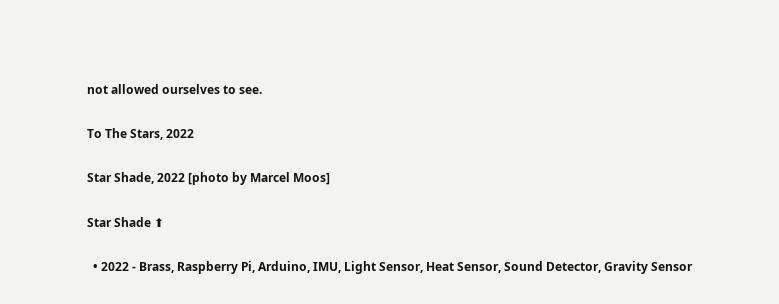not allowed ourselves to see.

To The Stars, 2022

Star Shade, 2022 [photo by Marcel Moos]

Star Shade ⬆

  • 2022 - Brass, Raspberry Pi, Arduino, IMU, Light Sensor, Heat Sensor, Sound Detector, Gravity Sensor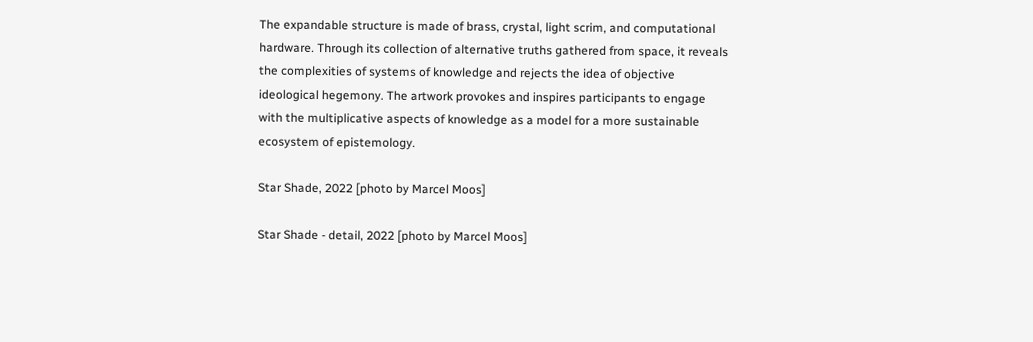The expandable structure is made of brass, crystal, light scrim, and computational hardware. Through its collection of alternative truths gathered from space, it reveals the complexities of systems of knowledge and rejects the idea of objective ideological hegemony. The artwork provokes and inspires participants to engage with the multiplicative aspects of knowledge as a model for a more sustainable ecosystem of epistemology.

Star Shade, 2022 [photo by Marcel Moos]

Star Shade - detail, 2022 [photo by Marcel Moos]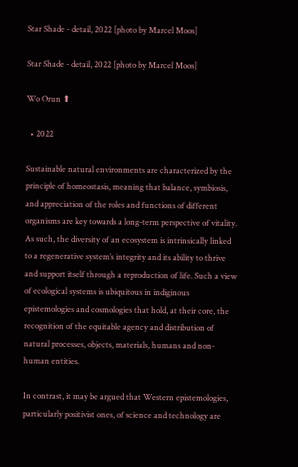Star Shade - detail, 2022 [photo by Marcel Moos]

Star Shade - detail, 2022 [photo by Marcel Moos]

Wo Orun ⬆

  • 2022

Sustainable natural environments are characterized by the principle of homeostasis, meaning that balance, symbiosis, and appreciation of the roles and functions of different organisms are key towards a long-term perspective of vitality. As such, the diversity of an ecosystem is intrinsically linked to a regenerative system’s integrity and its ability to thrive and support itself through a reproduction of life. Such a view of ecological systems is ubiquitous in indiginous epistemologies and cosmologies that hold, at their core, the recognition of the equitable agency and distribution of natural processes, objects, materials, humans and non-human entities.

In contrast, it may be argued that Western epistemologies, particularly positivist ones, of science and technology are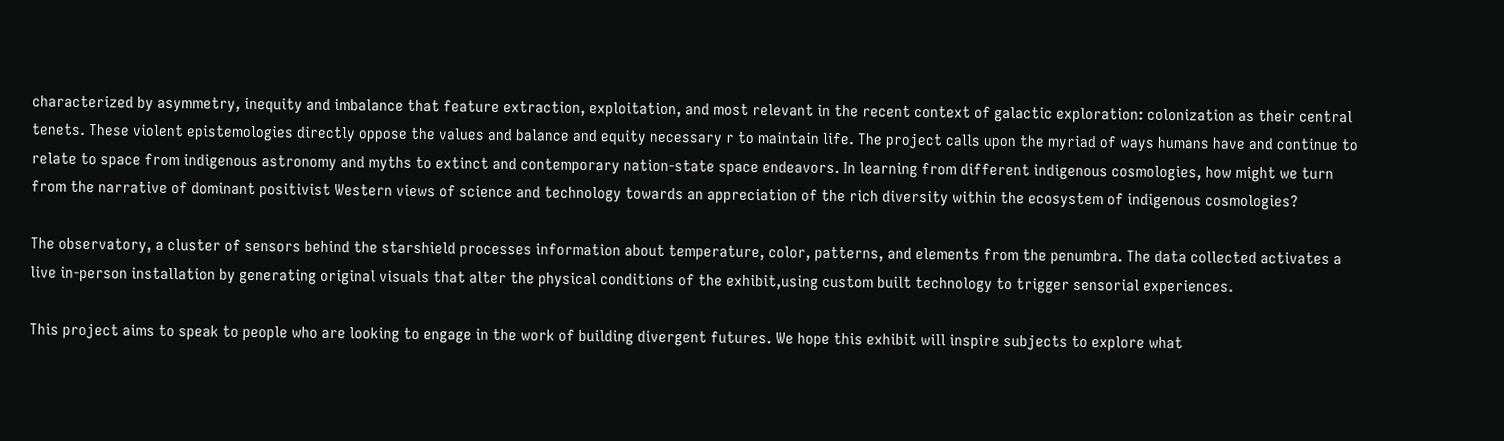characterized by asymmetry, inequity and imbalance that feature extraction, exploitation, and most relevant in the recent context of galactic exploration: colonization as their central tenets. These violent epistemologies directly oppose the values and balance and equity necessary r to maintain life. The project calls upon the myriad of ways humans have and continue to relate to space from indigenous astronomy and myths to extinct and contemporary nation-state space endeavors. In learning from different indigenous cosmologies, how might we turn from the narrative of dominant positivist Western views of science and technology towards an appreciation of the rich diversity within the ecosystem of indigenous cosmologies?

The observatory, a cluster of sensors behind the starshield processes information about temperature, color, patterns, and elements from the penumbra. The data collected activates a live in-person installation by generating original visuals that alter the physical conditions of the exhibit,using custom built technology to trigger sensorial experiences.

This project aims to speak to people who are looking to engage in the work of building divergent futures. We hope this exhibit will inspire subjects to explore what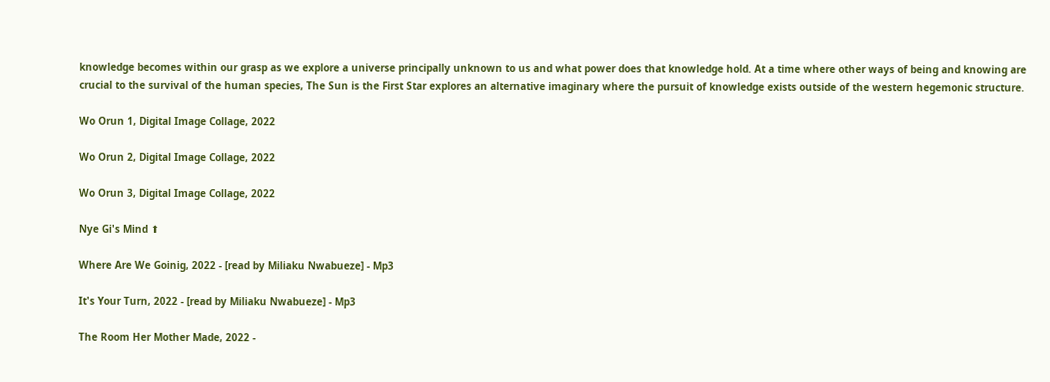knowledge becomes within our grasp as we explore a universe principally unknown to us and what power does that knowledge hold. At a time where other ways of being and knowing are crucial to the survival of the human species, The Sun is the First Star explores an alternative imaginary where the pursuit of knowledge exists outside of the western hegemonic structure.

Wo Orun 1, Digital Image Collage, 2022

Wo Orun 2, Digital Image Collage, 2022

Wo Orun 3, Digital Image Collage, 2022

Nye Gi's Mind ⬆

Where Are We Goinig, 2022 - [read by Miliaku Nwabueze] - Mp3

It's Your Turn, 2022 - [read by Miliaku Nwabueze] - Mp3

The Room Her Mother Made, 2022 -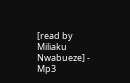[read by Miliaku Nwabueze] - Mp3